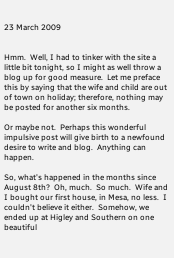23 March 2009


Hmm.  Well, I had to tinker with the site a little bit tonight, so I might as well throw a blog up for good measure.  Let me preface this by saying that the wife and child are out of town on holiday; therefore, nothing may be posted for another six months.

Or maybe not.  Perhaps this wonderful impulsive post will give birth to a newfound desire to write and blog.  Anything can happen.

So, what's happened in the months since August 8th?  Oh, much.  So much.  Wife and I bought our first house, in Mesa, no less.  I couldn't believe it either.  Somehow, we ended up at Higley and Southern on one beautiful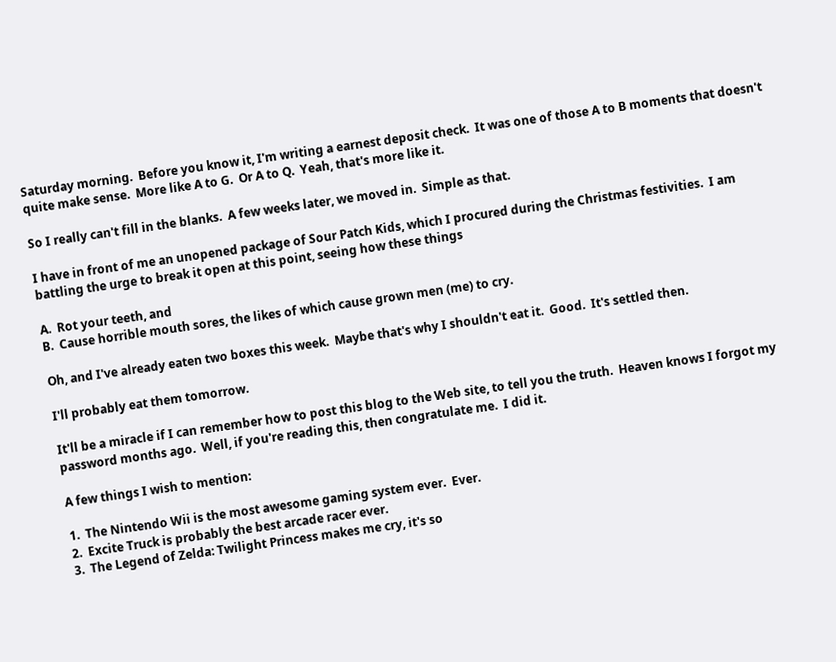Saturday morning.  Before you know it, I'm writing a earnest deposit check.  It was one of those A to B moments that doesn't quite make sense.  More like A to G.  Or A to Q.  Yeah, that's more like it.

So I really can't fill in the blanks.  A few weeks later, we moved in.  Simple as that.

I have in front of me an unopened package of Sour Patch Kids, which I procured during the Christmas festivities.  I am battling the urge to break it open at this point, seeing how these things

A.  Rot your teeth, and
B.  Cause horrible mouth sores, the likes of which cause grown men (me) to cry.

Oh, and I've already eaten two boxes this week.  Maybe that's why I shouldn't eat it.  Good.  It's settled then.

I'll probably eat them tomorrow.

It'll be a miracle if I can remember how to post this blog to the Web site, to tell you the truth.  Heaven knows I forgot my password months ago.  Well, if you're reading this, then congratulate me.  I did it.

A few things I wish to mention:

1.  The Nintendo Wii is the most awesome gaming system ever.  Ever.
2.  Excite Truck is probably the best arcade racer ever.
3.  The Legend of Zelda: Twilight Princess makes me cry, it's so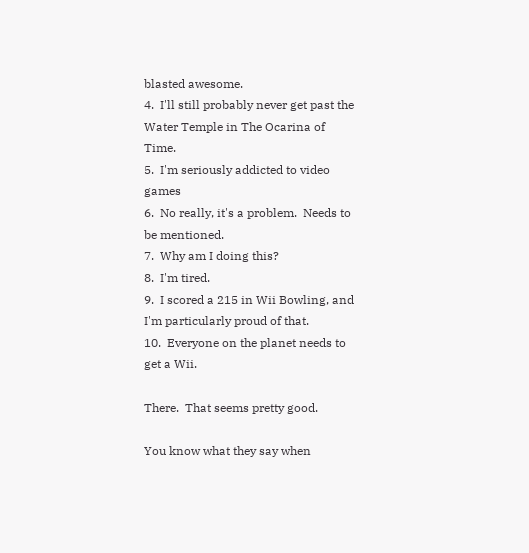blasted awesome.
4.  I'll still probably never get past the Water Temple in The Ocarina of Time.
5.  I'm seriously addicted to video games
6.  No really, it's a problem.  Needs to be mentioned.
7.  Why am I doing this?
8.  I'm tired.
9.  I scored a 215 in Wii Bowling, and I'm particularly proud of that.
10.  Everyone on the planet needs to get a Wii.

There.  That seems pretty good.

You know what they say when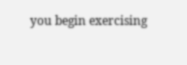you begin exercising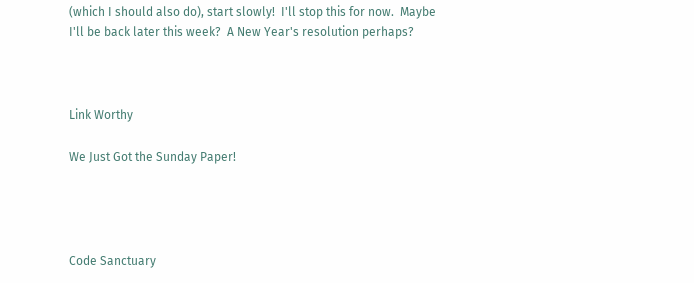(which I should also do), start slowly!  I'll stop this for now.  Maybe I'll be back later this week?  A New Year's resolution perhaps?



Link Worthy

We Just Got the Sunday Paper!




Code Sanctuary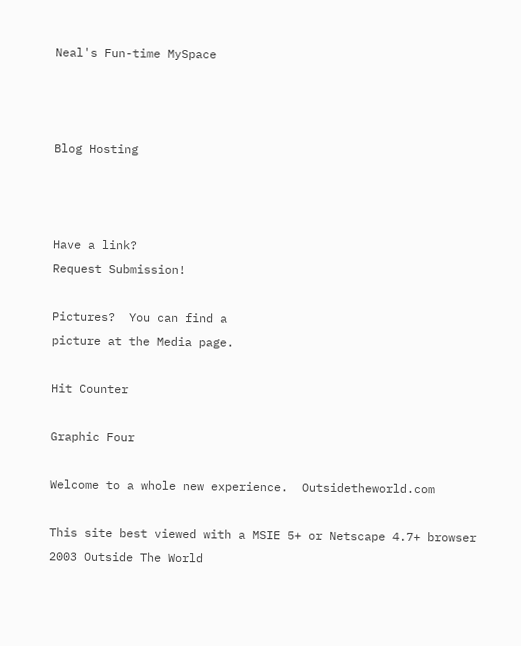Neal's Fun-time MySpace



Blog Hosting



Have a link?
Request Submission!

Pictures?  You can find a
picture at the Media page.

Hit Counter

Graphic Four

Welcome to a whole new experience.  Outsidetheworld.com

This site best viewed with a MSIE 5+ or Netscape 4.7+ browser
2003 Outside The World